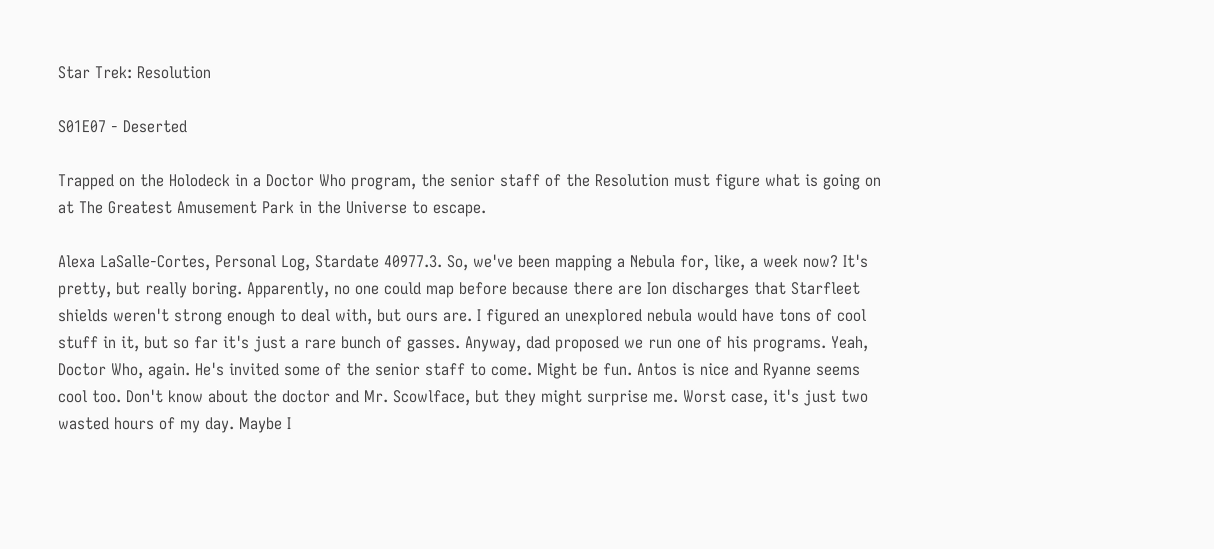Star Trek: Resolution

S01E07 - Deserted

Trapped on the Holodeck in a Doctor Who program, the senior staff of the Resolution must figure what is going on at The Greatest Amusement Park in the Universe to escape.

Alexa LaSalle-Cortes, Personal Log, Stardate 40977.3. So, we've been mapping a Nebula for, like, a week now? It's pretty, but really boring. Apparently, no one could map before because there are Ion discharges that Starfleet shields weren't strong enough to deal with, but ours are. I figured an unexplored nebula would have tons of cool stuff in it, but so far it's just a rare bunch of gasses. Anyway, dad proposed we run one of his programs. Yeah, Doctor Who, again. He's invited some of the senior staff to come. Might be fun. Antos is nice and Ryanne seems cool too. Don't know about the doctor and Mr. Scowlface, but they might surprise me. Worst case, it's just two wasted hours of my day. Maybe I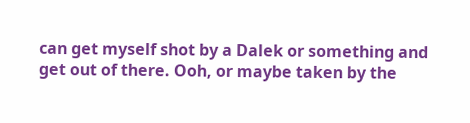can get myself shot by a Dalek or something and get out of there. Ooh, or maybe taken by the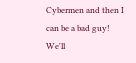Cybermen and then I can be a bad guy! We'll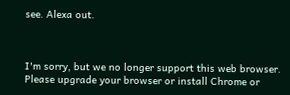see. Alexa out.



I'm sorry, but we no longer support this web browser. Please upgrade your browser or install Chrome or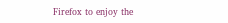Firefox to enjoy the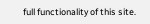full functionality of this site.